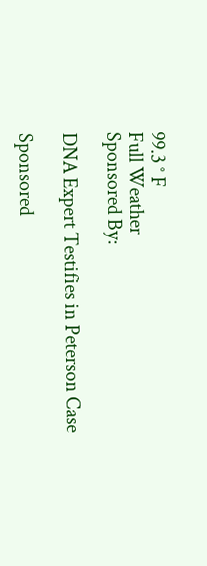99.3 ° F
Full Weather
Sponsored By:

DNA Expert Testifies in Peterson Case

Sponsored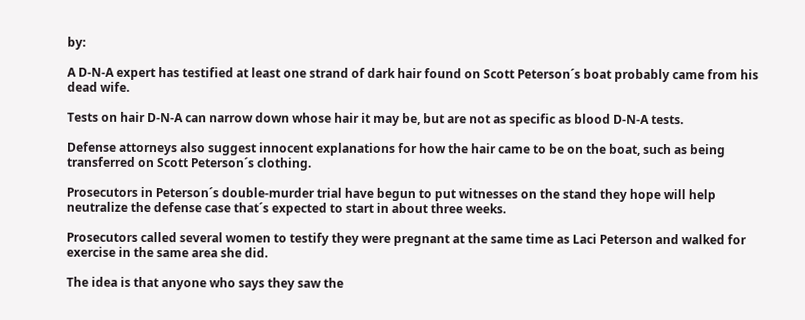by:

A D-N-A expert has testified at least one strand of dark hair found on Scott Peterson´s boat probably came from his dead wife.

Tests on hair D-N-A can narrow down whose hair it may be, but are not as specific as blood D-N-A tests.

Defense attorneys also suggest innocent explanations for how the hair came to be on the boat, such as being transferred on Scott Peterson´s clothing.

Prosecutors in Peterson´s double-murder trial have begun to put witnesses on the stand they hope will help neutralize the defense case that´s expected to start in about three weeks.

Prosecutors called several women to testify they were pregnant at the same time as Laci Peterson and walked for exercise in the same area she did.

The idea is that anyone who says they saw the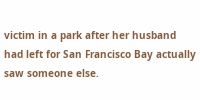victim in a park after her husband had left for San Francisco Bay actually saw someone else.